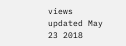views updated May 23 2018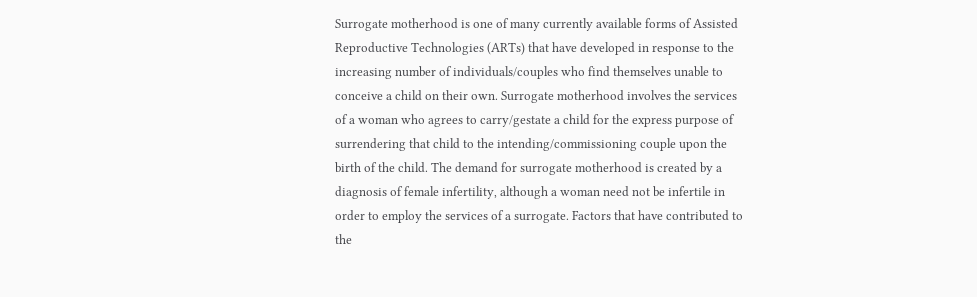Surrogate motherhood is one of many currently available forms of Assisted Reproductive Technologies (ARTs) that have developed in response to the increasing number of individuals/couples who find themselves unable to conceive a child on their own. Surrogate motherhood involves the services of a woman who agrees to carry/gestate a child for the express purpose of surrendering that child to the intending/commissioning couple upon the birth of the child. The demand for surrogate motherhood is created by a diagnosis of female infertility, although a woman need not be infertile in order to employ the services of a surrogate. Factors that have contributed to the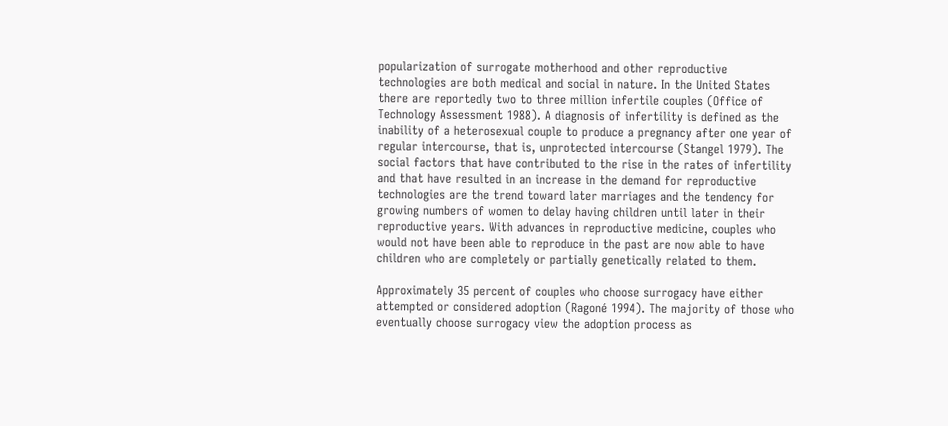popularization of surrogate motherhood and other reproductive technologies are both medical and social in nature. In the United States there are reportedly two to three million infertile couples (Office of Technology Assessment 1988). A diagnosis of infertility is defined as the inability of a heterosexual couple to produce a pregnancy after one year of regular intercourse, that is, unprotected intercourse (Stangel 1979). The social factors that have contributed to the rise in the rates of infertility and that have resulted in an increase in the demand for reproductive technologies are the trend toward later marriages and the tendency for growing numbers of women to delay having children until later in their reproductive years. With advances in reproductive medicine, couples who would not have been able to reproduce in the past are now able to have children who are completely or partially genetically related to them.

Approximately 35 percent of couples who choose surrogacy have either attempted or considered adoption (Ragoné 1994). The majority of those who eventually choose surrogacy view the adoption process as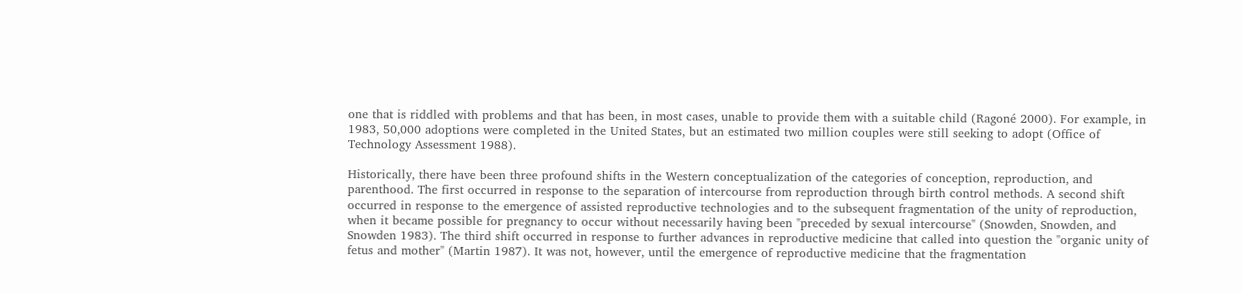one that is riddled with problems and that has been, in most cases, unable to provide them with a suitable child (Ragoné 2000). For example, in 1983, 50,000 adoptions were completed in the United States, but an estimated two million couples were still seeking to adopt (Office of Technology Assessment 1988).

Historically, there have been three profound shifts in the Western conceptualization of the categories of conception, reproduction, and parenthood. The first occurred in response to the separation of intercourse from reproduction through birth control methods. A second shift occurred in response to the emergence of assisted reproductive technologies and to the subsequent fragmentation of the unity of reproduction, when it became possible for pregnancy to occur without necessarily having been "preceded by sexual intercourse" (Snowden, Snowden, and Snowden 1983). The third shift occurred in response to further advances in reproductive medicine that called into question the "organic unity of fetus and mother" (Martin 1987). It was not, however, until the emergence of reproductive medicine that the fragmentation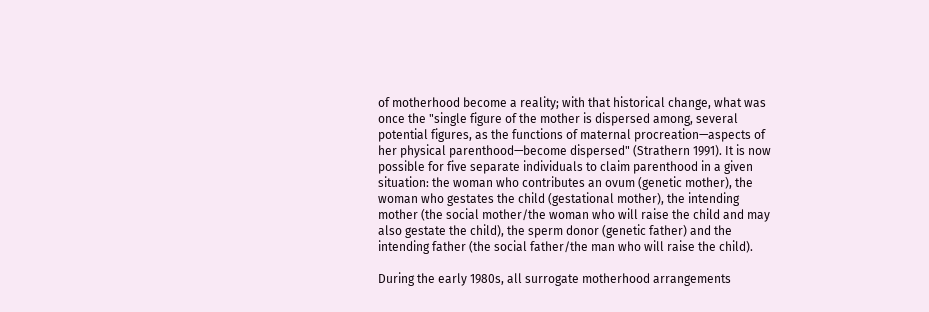of motherhood become a reality; with that historical change, what was once the "single figure of the mother is dispersed among, several potential figures, as the functions of maternal procreation—aspects of her physical parenthood—become dispersed" (Strathern 1991). It is now possible for five separate individuals to claim parenthood in a given situation: the woman who contributes an ovum (genetic mother), the woman who gestates the child (gestational mother), the intending mother (the social mother/the woman who will raise the child and may also gestate the child), the sperm donor (genetic father) and the intending father (the social father/the man who will raise the child).

During the early 1980s, all surrogate motherhood arrangements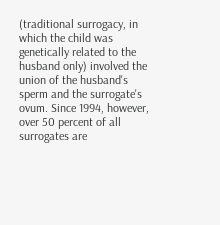(traditional surrogacy, in which the child was genetically related to the husband only) involved the union of the husband's sperm and the surrogate's ovum. Since 1994, however, over 50 percent of all surrogates are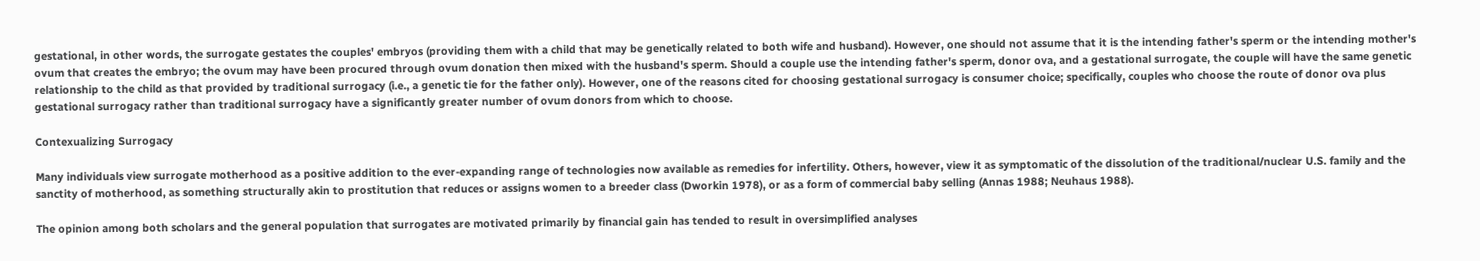gestational, in other words, the surrogate gestates the couples' embryos (providing them with a child that may be genetically related to both wife and husband). However, one should not assume that it is the intending father's sperm or the intending mother's ovum that creates the embryo; the ovum may have been procured through ovum donation then mixed with the husband's sperm. Should a couple use the intending father's sperm, donor ova, and a gestational surrogate, the couple will have the same genetic relationship to the child as that provided by traditional surrogacy (i.e., a genetic tie for the father only). However, one of the reasons cited for choosing gestational surrogacy is consumer choice; specifically, couples who choose the route of donor ova plus gestational surrogacy rather than traditional surrogacy have a significantly greater number of ovum donors from which to choose.

Contexualizing Surrogacy

Many individuals view surrogate motherhood as a positive addition to the ever-expanding range of technologies now available as remedies for infertility. Others, however, view it as symptomatic of the dissolution of the traditional/nuclear U.S. family and the sanctity of motherhood, as something structurally akin to prostitution that reduces or assigns women to a breeder class (Dworkin 1978), or as a form of commercial baby selling (Annas 1988; Neuhaus 1988).

The opinion among both scholars and the general population that surrogates are motivated primarily by financial gain has tended to result in oversimplified analyses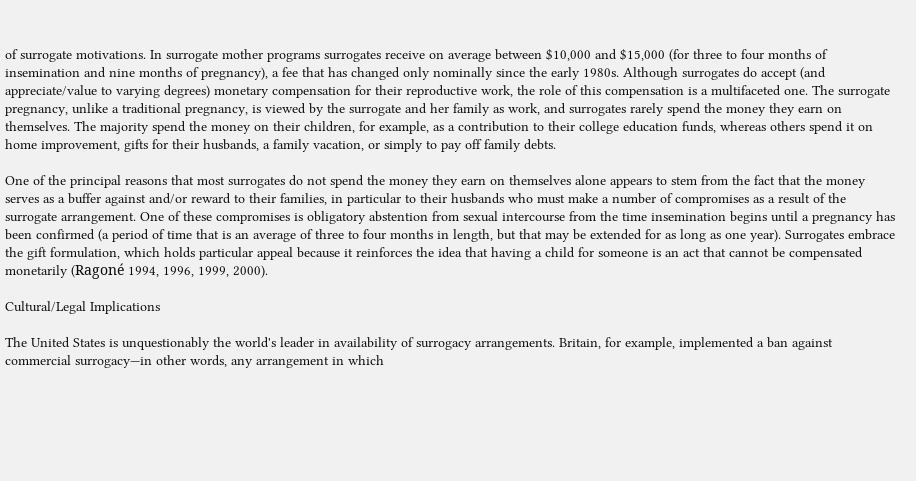of surrogate motivations. In surrogate mother programs surrogates receive on average between $10,000 and $15,000 (for three to four months of insemination and nine months of pregnancy), a fee that has changed only nominally since the early 1980s. Although surrogates do accept (and appreciate/value to varying degrees) monetary compensation for their reproductive work, the role of this compensation is a multifaceted one. The surrogate pregnancy, unlike a traditional pregnancy, is viewed by the surrogate and her family as work, and surrogates rarely spend the money they earn on themselves. The majority spend the money on their children, for example, as a contribution to their college education funds, whereas others spend it on home improvement, gifts for their husbands, a family vacation, or simply to pay off family debts.

One of the principal reasons that most surrogates do not spend the money they earn on themselves alone appears to stem from the fact that the money serves as a buffer against and/or reward to their families, in particular to their husbands who must make a number of compromises as a result of the surrogate arrangement. One of these compromises is obligatory abstention from sexual intercourse from the time insemination begins until a pregnancy has been confirmed (a period of time that is an average of three to four months in length, but that may be extended for as long as one year). Surrogates embrace the gift formulation, which holds particular appeal because it reinforces the idea that having a child for someone is an act that cannot be compensated monetarily (Ragoné 1994, 1996, 1999, 2000).

Cultural/Legal Implications

The United States is unquestionably the world's leader in availability of surrogacy arrangements. Britain, for example, implemented a ban against commercial surrogacy—in other words, any arrangement in which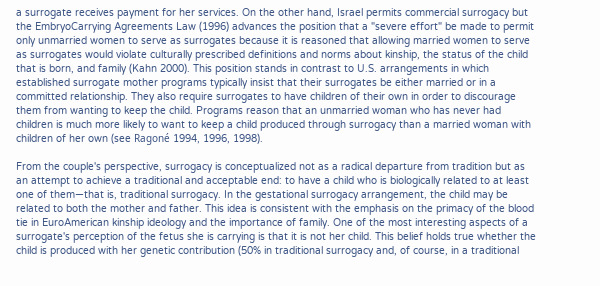a surrogate receives payment for her services. On the other hand, Israel permits commercial surrogacy but the EmbryoCarrying Agreements Law (1996) advances the position that a "severe effort" be made to permit only unmarried women to serve as surrogates because it is reasoned that allowing married women to serve as surrogates would violate culturally prescribed definitions and norms about kinship, the status of the child that is born, and family (Kahn 2000). This position stands in contrast to U.S. arrangements in which established surrogate mother programs typically insist that their surrogates be either married or in a committed relationship. They also require surrogates to have children of their own in order to discourage them from wanting to keep the child. Programs reason that an unmarried woman who has never had children is much more likely to want to keep a child produced through surrogacy than a married woman with children of her own (see Ragoné 1994, 1996, 1998).

From the couple's perspective, surrogacy is conceptualized not as a radical departure from tradition but as an attempt to achieve a traditional and acceptable end: to have a child who is biologically related to at least one of them—that is, traditional surrogacy. In the gestational surrogacy arrangement, the child may be related to both the mother and father. This idea is consistent with the emphasis on the primacy of the blood tie in EuroAmerican kinship ideology and the importance of family. One of the most interesting aspects of a surrogate's perception of the fetus she is carrying is that it is not her child. This belief holds true whether the child is produced with her genetic contribution (50% in traditional surrogacy and, of course, in a traditional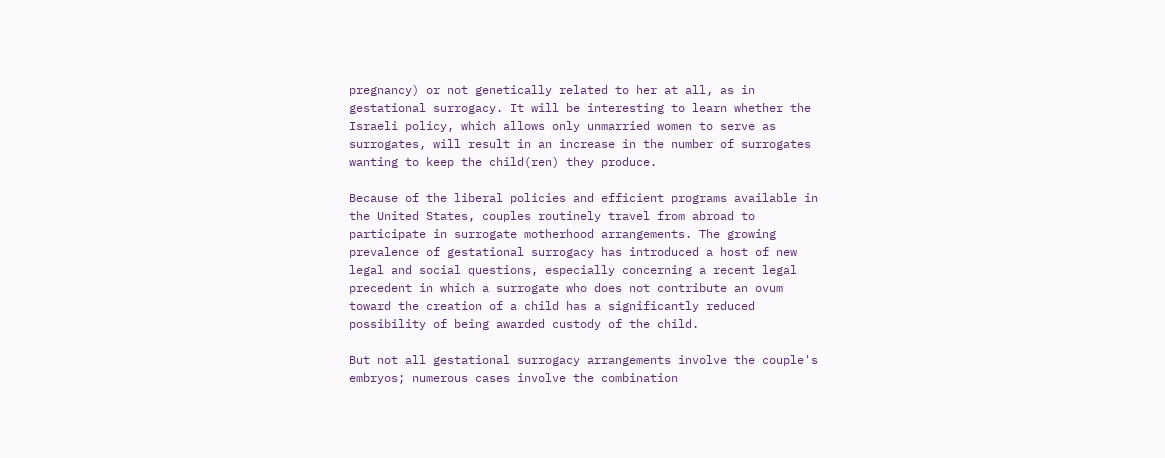pregnancy) or not genetically related to her at all, as in gestational surrogacy. It will be interesting to learn whether the Israeli policy, which allows only unmarried women to serve as surrogates, will result in an increase in the number of surrogates wanting to keep the child(ren) they produce.

Because of the liberal policies and efficient programs available in the United States, couples routinely travel from abroad to participate in surrogate motherhood arrangements. The growing prevalence of gestational surrogacy has introduced a host of new legal and social questions, especially concerning a recent legal precedent in which a surrogate who does not contribute an ovum toward the creation of a child has a significantly reduced possibility of being awarded custody of the child.

But not all gestational surrogacy arrangements involve the couple's embryos; numerous cases involve the combination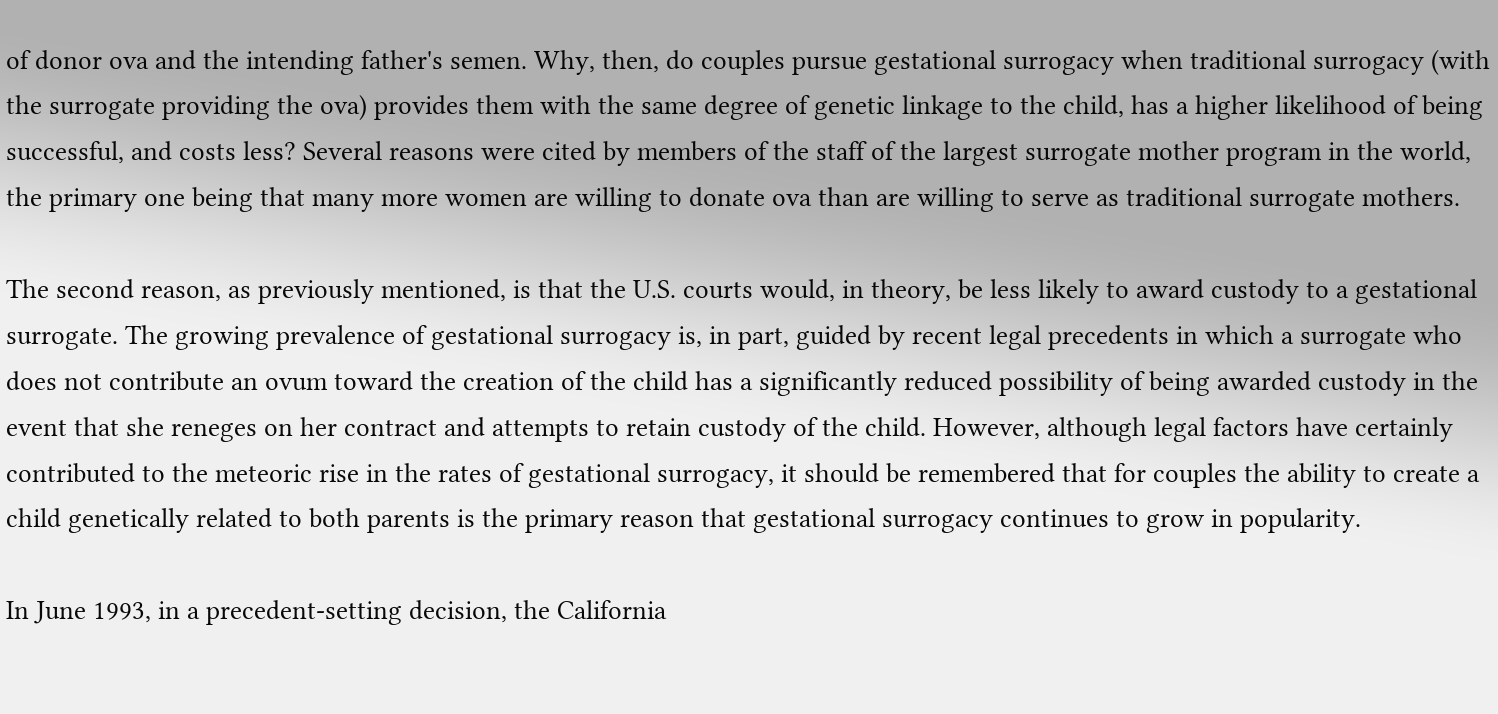of donor ova and the intending father's semen. Why, then, do couples pursue gestational surrogacy when traditional surrogacy (with the surrogate providing the ova) provides them with the same degree of genetic linkage to the child, has a higher likelihood of being successful, and costs less? Several reasons were cited by members of the staff of the largest surrogate mother program in the world, the primary one being that many more women are willing to donate ova than are willing to serve as traditional surrogate mothers.

The second reason, as previously mentioned, is that the U.S. courts would, in theory, be less likely to award custody to a gestational surrogate. The growing prevalence of gestational surrogacy is, in part, guided by recent legal precedents in which a surrogate who does not contribute an ovum toward the creation of the child has a significantly reduced possibility of being awarded custody in the event that she reneges on her contract and attempts to retain custody of the child. However, although legal factors have certainly contributed to the meteoric rise in the rates of gestational surrogacy, it should be remembered that for couples the ability to create a child genetically related to both parents is the primary reason that gestational surrogacy continues to grow in popularity.

In June 1993, in a precedent-setting decision, the California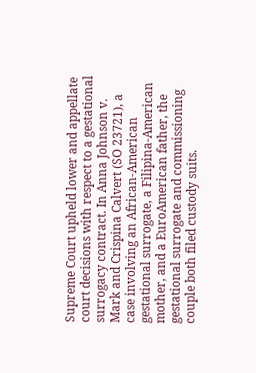Supreme Court upheld lower and appellate court decisions with respect to a gestational surrogacy contract. In Anna Johnson v. Mark and Crispina Calvert (SO 23721), a case involving an African-American gestational surrogate, a Filipina-American mother, and a EuroAmerican father, the gestational surrogate and commissioning couple both filed custody suits.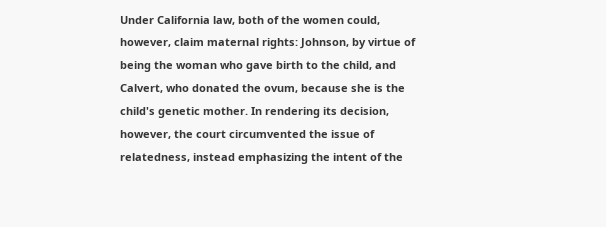Under California law, both of the women could, however, claim maternal rights: Johnson, by virtue of being the woman who gave birth to the child, and Calvert, who donated the ovum, because she is the child's genetic mother. In rendering its decision, however, the court circumvented the issue of relatedness, instead emphasizing the intent of the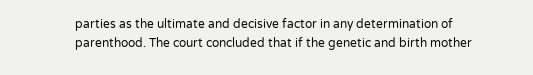parties as the ultimate and decisive factor in any determination of parenthood. The court concluded that if the genetic and birth mother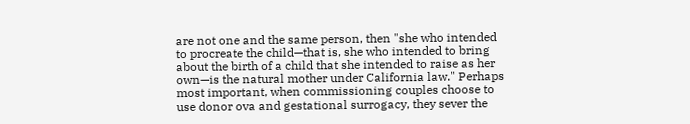are not one and the same person, then "she who intended to procreate the child—that is, she who intended to bring about the birth of a child that she intended to raise as her own—is the natural mother under California law." Perhaps most important, when commissioning couples choose to use donor ova and gestational surrogacy, they sever the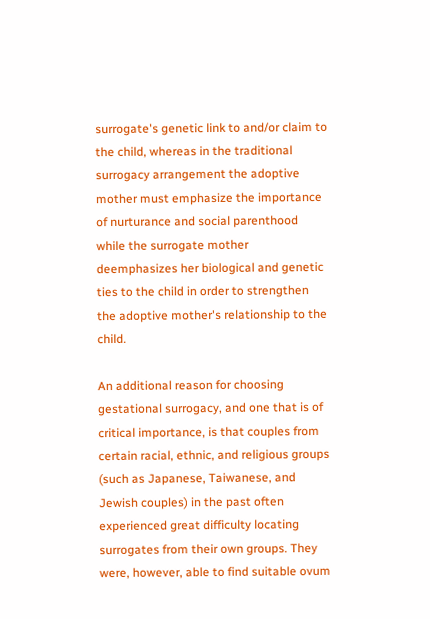surrogate's genetic link to and/or claim to the child, whereas in the traditional surrogacy arrangement the adoptive mother must emphasize the importance of nurturance and social parenthood while the surrogate mother deemphasizes her biological and genetic ties to the child in order to strengthen the adoptive mother's relationship to the child.

An additional reason for choosing gestational surrogacy, and one that is of critical importance, is that couples from certain racial, ethnic, and religious groups (such as Japanese, Taiwanese, and Jewish couples) in the past often experienced great difficulty locating surrogates from their own groups. They were, however, able to find suitable ovum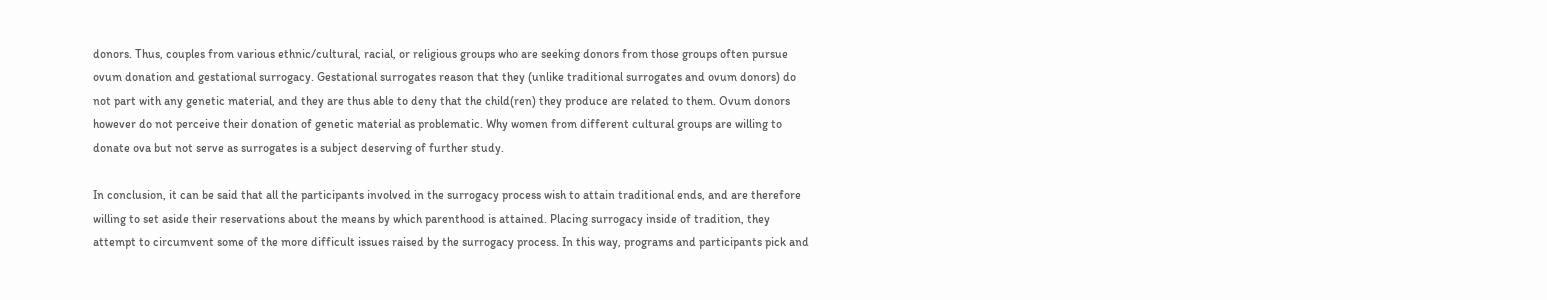donors. Thus, couples from various ethnic/cultural, racial, or religious groups who are seeking donors from those groups often pursue ovum donation and gestational surrogacy. Gestational surrogates reason that they (unlike traditional surrogates and ovum donors) do not part with any genetic material, and they are thus able to deny that the child(ren) they produce are related to them. Ovum donors however do not perceive their donation of genetic material as problematic. Why women from different cultural groups are willing to donate ova but not serve as surrogates is a subject deserving of further study.

In conclusion, it can be said that all the participants involved in the surrogacy process wish to attain traditional ends, and are therefore willing to set aside their reservations about the means by which parenthood is attained. Placing surrogacy inside of tradition, they attempt to circumvent some of the more difficult issues raised by the surrogacy process. In this way, programs and participants pick and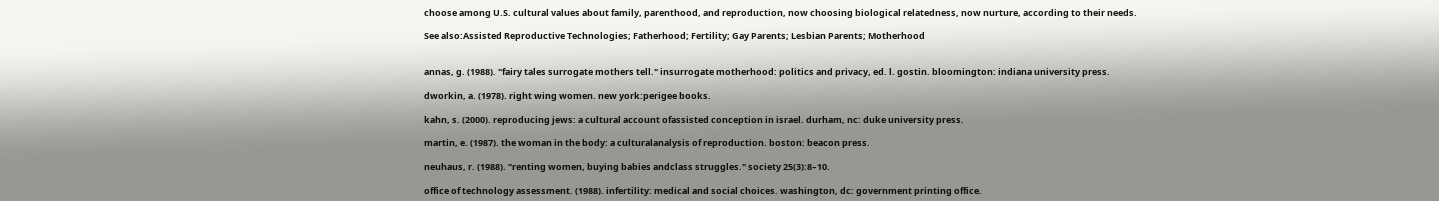choose among U.S. cultural values about family, parenthood, and reproduction, now choosing biological relatedness, now nurture, according to their needs.

See also:Assisted Reproductive Technologies; Fatherhood; Fertility; Gay Parents; Lesbian Parents; Motherhood


annas, g. (1988). "fairy tales surrogate mothers tell." insurrogate motherhood: politics and privacy, ed. l. gostin. bloomington: indiana university press.

dworkin, a. (1978). right wing women. new york:perigee books.

kahn, s. (2000). reproducing jews: a cultural account ofassisted conception in israel. durham, nc: duke university press.

martin, e. (1987). the woman in the body: a culturalanalysis of reproduction. boston: beacon press.

neuhaus, r. (1988). "renting women, buying babies andclass struggles." society 25(3):8–10.

office of technology assessment. (1988). infertility: medical and social choices. washington, dc: government printing office.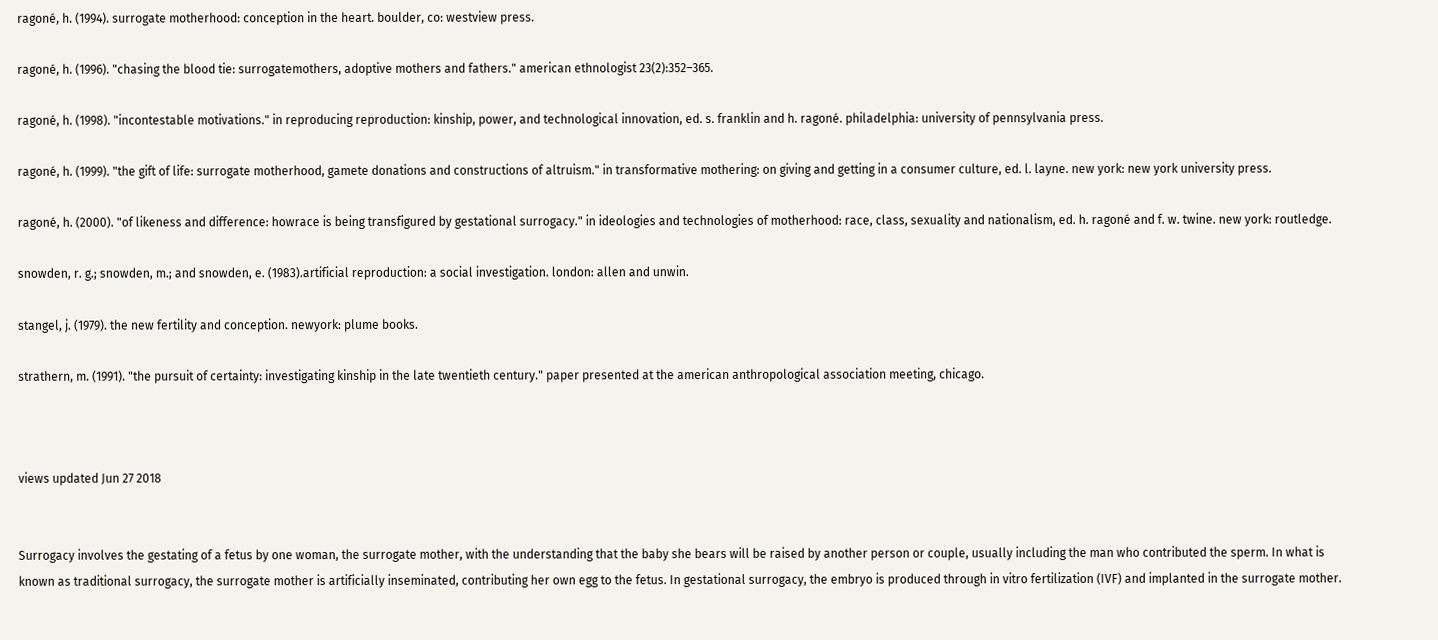ragoné, h. (1994). surrogate motherhood: conception in the heart. boulder, co: westview press.

ragoné, h. (1996). "chasing the blood tie: surrogatemothers, adoptive mothers and fathers." american ethnologist 23(2):352–365.

ragoné, h. (1998). "incontestable motivations." in reproducing reproduction: kinship, power, and technological innovation, ed. s. franklin and h. ragoné. philadelphia: university of pennsylvania press.

ragoné, h. (1999). "the gift of life: surrogate motherhood, gamete donations and constructions of altruism." in transformative mothering: on giving and getting in a consumer culture, ed. l. layne. new york: new york university press.

ragoné, h. (2000). "of likeness and difference: howrace is being transfigured by gestational surrogacy." in ideologies and technologies of motherhood: race, class, sexuality and nationalism, ed. h. ragoné and f. w. twine. new york: routledge.

snowden, r. g.; snowden, m.; and snowden, e. (1983).artificial reproduction: a social investigation. london: allen and unwin.

stangel, j. (1979). the new fertility and conception. newyork: plume books.

strathern, m. (1991). "the pursuit of certainty: investigating kinship in the late twentieth century." paper presented at the american anthropological association meeting, chicago.



views updated Jun 27 2018


Surrogacy involves the gestating of a fetus by one woman, the surrogate mother, with the understanding that the baby she bears will be raised by another person or couple, usually including the man who contributed the sperm. In what is known as traditional surrogacy, the surrogate mother is artificially inseminated, contributing her own egg to the fetus. In gestational surrogacy, the embryo is produced through in vitro fertilization (IVF) and implanted in the surrogate mother.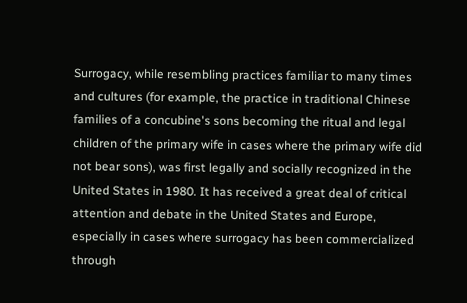Surrogacy, while resembling practices familiar to many times and cultures (for example, the practice in traditional Chinese families of a concubine's sons becoming the ritual and legal children of the primary wife in cases where the primary wife did not bear sons), was first legally and socially recognized in the United States in 1980. It has received a great deal of critical attention and debate in the United States and Europe, especially in cases where surrogacy has been commercialized through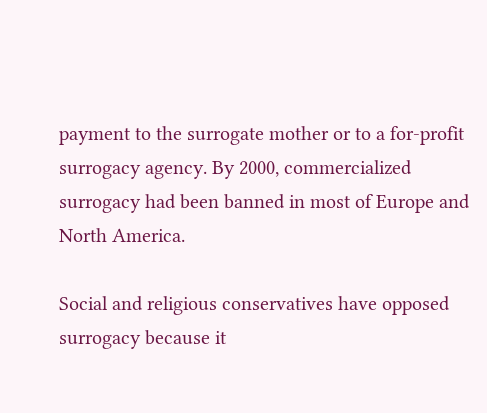payment to the surrogate mother or to a for-profit surrogacy agency. By 2000, commercialized surrogacy had been banned in most of Europe and North America.

Social and religious conservatives have opposed surrogacy because it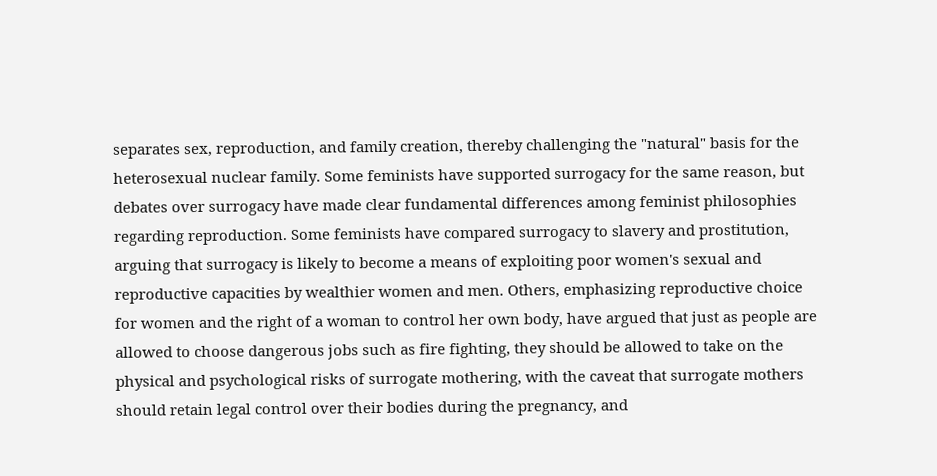separates sex, reproduction, and family creation, thereby challenging the "natural" basis for the heterosexual nuclear family. Some feminists have supported surrogacy for the same reason, but debates over surrogacy have made clear fundamental differences among feminist philosophies regarding reproduction. Some feminists have compared surrogacy to slavery and prostitution, arguing that surrogacy is likely to become a means of exploiting poor women's sexual and reproductive capacities by wealthier women and men. Others, emphasizing reproductive choice for women and the right of a woman to control her own body, have argued that just as people are allowed to choose dangerous jobs such as fire fighting, they should be allowed to take on the physical and psychological risks of surrogate mothering, with the caveat that surrogate mothers should retain legal control over their bodies during the pregnancy, and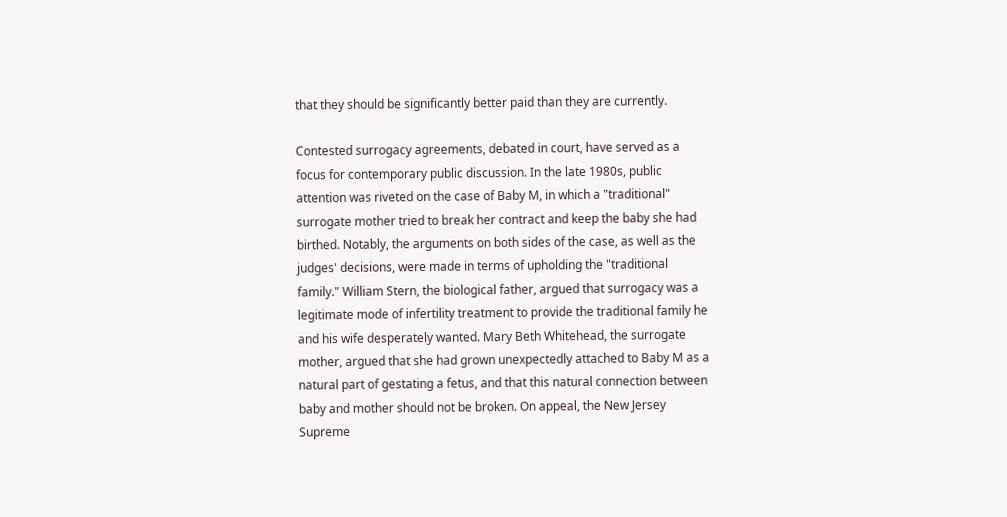that they should be significantly better paid than they are currently.

Contested surrogacy agreements, debated in court, have served as a focus for contemporary public discussion. In the late 1980s, public attention was riveted on the case of Baby M, in which a "traditional" surrogate mother tried to break her contract and keep the baby she had birthed. Notably, the arguments on both sides of the case, as well as the judges' decisions, were made in terms of upholding the "traditional family." William Stern, the biological father, argued that surrogacy was a legitimate mode of infertility treatment to provide the traditional family he and his wife desperately wanted. Mary Beth Whitehead, the surrogate mother, argued that she had grown unexpectedly attached to Baby M as a natural part of gestating a fetus, and that this natural connection between baby and mother should not be broken. On appeal, the New Jersey Supreme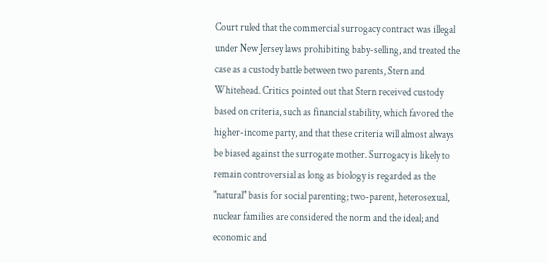Court ruled that the commercial surrogacy contract was illegal under New Jersey laws prohibiting baby-selling, and treated the case as a custody battle between two parents, Stern and Whitehead. Critics pointed out that Stern received custody based on criteria, such as financial stability, which favored the higher-income party, and that these criteria will almost always be biased against the surrogate mother. Surrogacy is likely to remain controversial as long as biology is regarded as the "natural" basis for social parenting; two-parent, heterosexual, nuclear families are considered the norm and the ideal; and economic and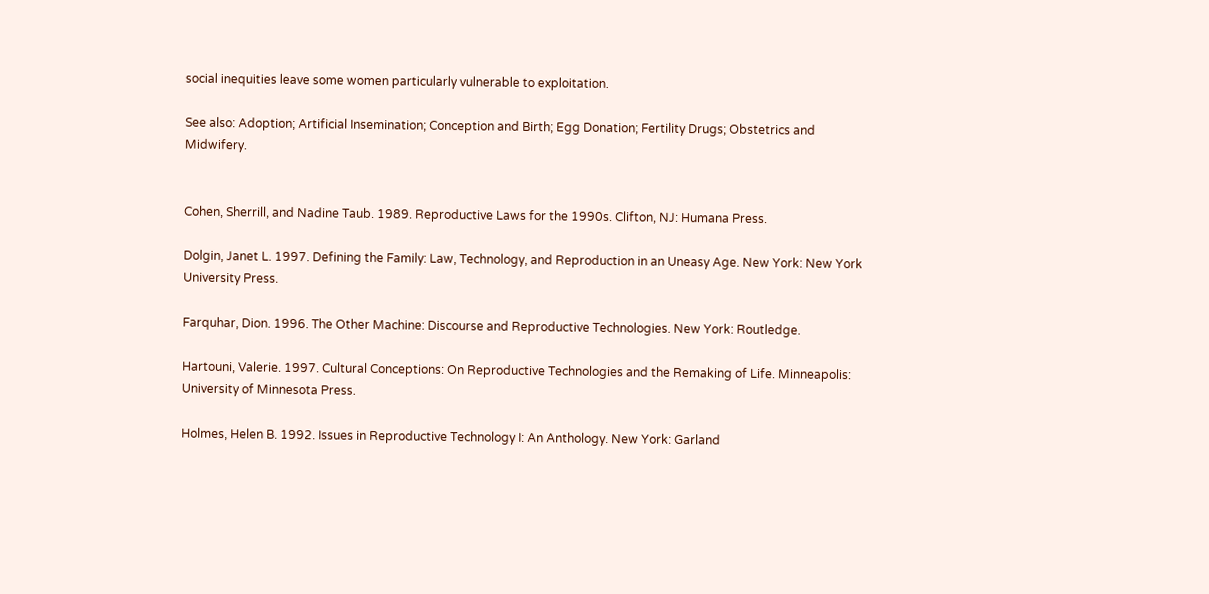social inequities leave some women particularly vulnerable to exploitation.

See also: Adoption; Artificial Insemination; Conception and Birth; Egg Donation; Fertility Drugs; Obstetrics and Midwifery.


Cohen, Sherrill, and Nadine Taub. 1989. Reproductive Laws for the 1990s. Clifton, NJ: Humana Press.

Dolgin, Janet L. 1997. Defining the Family: Law, Technology, and Reproduction in an Uneasy Age. New York: New York University Press.

Farquhar, Dion. 1996. The Other Machine: Discourse and Reproductive Technologies. New York: Routledge.

Hartouni, Valerie. 1997. Cultural Conceptions: On Reproductive Technologies and the Remaking of Life. Minneapolis: University of Minnesota Press.

Holmes, Helen B. 1992. Issues in Reproductive Technology I: An Anthology. New York: Garland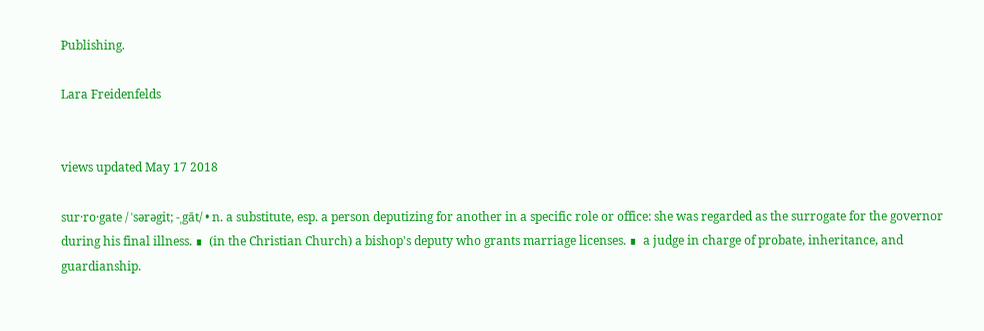Publishing.

Lara Freidenfelds


views updated May 17 2018

sur·ro·gate / ˈsərəgit; -ˌgāt/ • n. a substitute, esp. a person deputizing for another in a specific role or office: she was regarded as the surrogate for the governor during his final illness. ∎  (in the Christian Church) a bishop's deputy who grants marriage licenses. ∎  a judge in charge of probate, inheritance, and guardianship.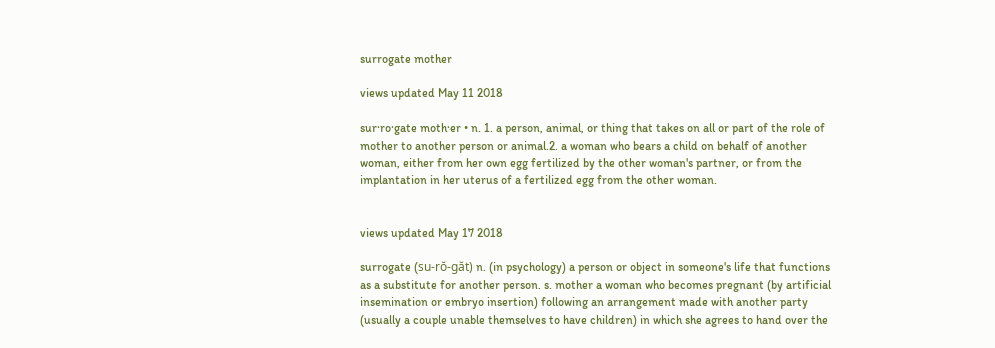surrogate mother

views updated May 11 2018

sur·ro·gate moth·er • n. 1. a person, animal, or thing that takes on all or part of the role of mother to another person or animal.2. a woman who bears a child on behalf of another woman, either from her own egg fertilized by the other woman's partner, or from the implantation in her uterus of a fertilized egg from the other woman.


views updated May 17 2018

surrogate (su-rŏ-găt) n. (in psychology) a person or object in someone's life that functions as a substitute for another person. s. mother a woman who becomes pregnant (by artificial insemination or embryo insertion) following an arrangement made with another party (usually a couple unable themselves to have children) in which she agrees to hand over the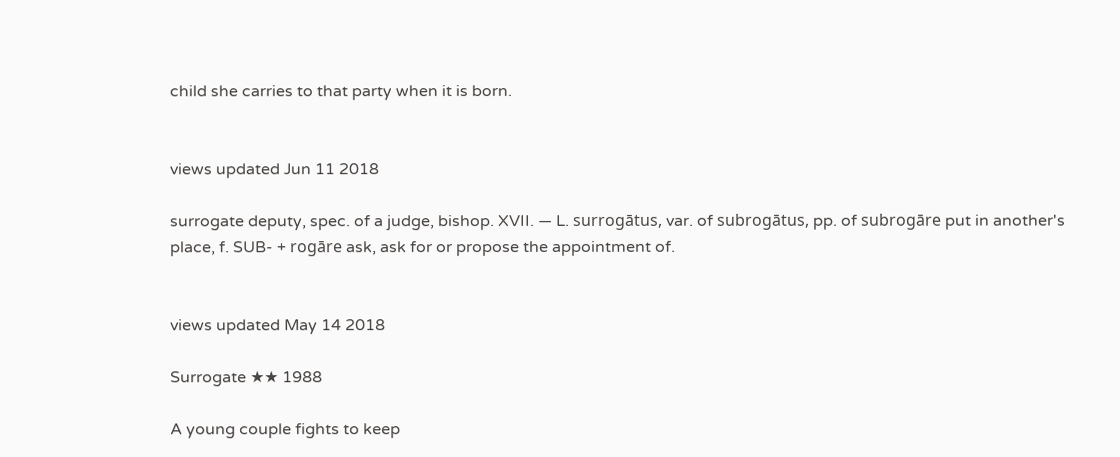child she carries to that party when it is born.


views updated Jun 11 2018

surrogate deputy, spec. of a judge, bishop. XVII. — L. surrogātus, var. of subrogātus, pp. of subrogāre put in another's place, f. SUB- + rogāre ask, ask for or propose the appointment of.


views updated May 14 2018

Surrogate ★★ 1988

A young couple fights to keep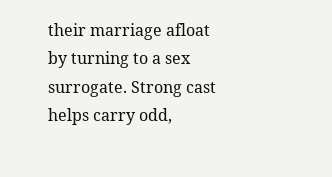their marriage afloat by turning to a sex surrogate. Strong cast helps carry odd,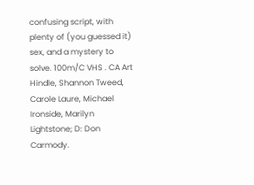confusing script, with plenty of (you guessed it) sex, and a mystery to solve. 100m/C VHS . CA Art Hindle, Shannon Tweed, Carole Laure, Michael Ironside, Marilyn Lightstone; D: Don Carmody.